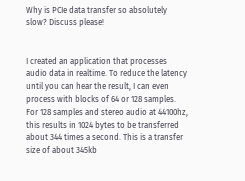Why is PCIe data transfer so absolutely slow? Discuss please!


I created an application that processes audio data in realtime. To reduce the latency until you can hear the result, I can even process with blocks of 64 or 128 samples. For 128 samples and stereo audio at 44100hz, this results in 1024 bytes to be transferred about 344 times a second. This is a transfer size of about 345kb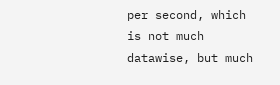per second, which is not much datawise, but much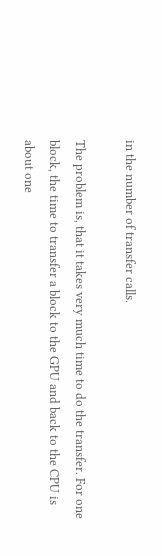in the number of transfer calls.

The problem is, that it takes very much time to do the transfer. For one block, the time to transfer a block to the GPU and back to the CPU is about one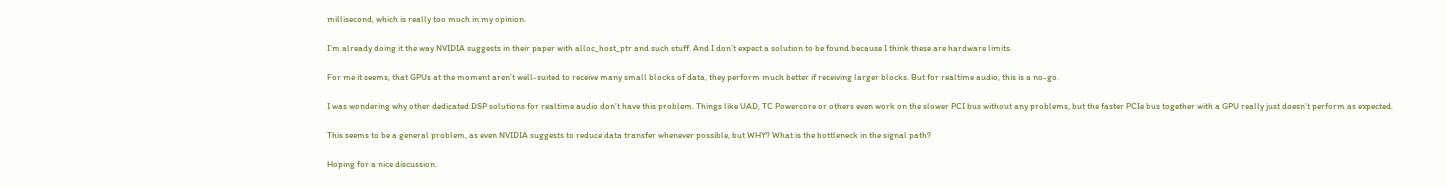millisecond, which is really too much in my opinion.

I’m already doing it the way NVIDIA suggests in their paper with alloc_host_ptr and such stuff. And I don’t expect a solution to be found because I think these are hardware limits.

For me it seems, that GPUs at the moment aren’t well-suited to receive many small blocks of data, they perform much better if receiving larger blocks. But for realtime audio, this is a no-go.

I was wondering why other dedicated DSP solutions for realtime audio don’t have this problem. Things like UAD, TC Powercore or others even work on the slower PCI bus without any problems, but the faster PCIe bus together with a GPU really just doesn’t perform as expected.

This seems to be a general problem, as even NVIDIA suggests to reduce data transfer whenever possible, but WHY? What is the bottleneck in the signal path?

Hoping for a nice discussion.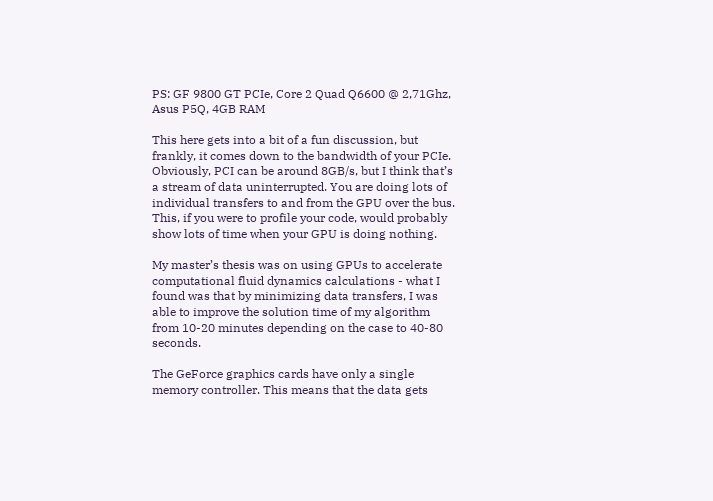PS: GF 9800 GT PCIe, Core 2 Quad Q6600 @ 2,71Ghz, Asus P5Q, 4GB RAM

This here gets into a bit of a fun discussion, but frankly, it comes down to the bandwidth of your PCIe. Obviously, PCI can be around 8GB/s, but I think that’s a stream of data uninterrupted. You are doing lots of individual transfers to and from the GPU over the bus. This, if you were to profile your code, would probably show lots of time when your GPU is doing nothing.

My master’s thesis was on using GPUs to accelerate computational fluid dynamics calculations - what I found was that by minimizing data transfers, I was able to improve the solution time of my algorithm from 10-20 minutes depending on the case to 40-80 seconds.

The GeForce graphics cards have only a single memory controller. This means that the data gets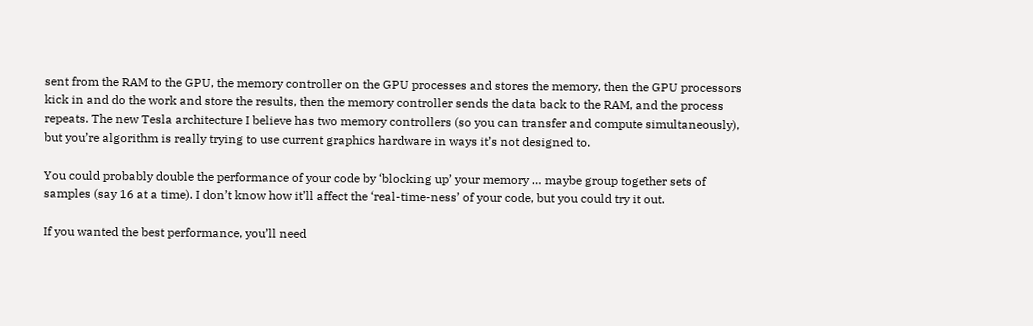sent from the RAM to the GPU, the memory controller on the GPU processes and stores the memory, then the GPU processors kick in and do the work and store the results, then the memory controller sends the data back to the RAM, and the process repeats. The new Tesla architecture I believe has two memory controllers (so you can transfer and compute simultaneously), but you’re algorithm is really trying to use current graphics hardware in ways it’s not designed to.

You could probably double the performance of your code by ‘blocking up’ your memory … maybe group together sets of samples (say 16 at a time). I don’t know how it’ll affect the ‘real-time-ness’ of your code, but you could try it out.

If you wanted the best performance, you’ll need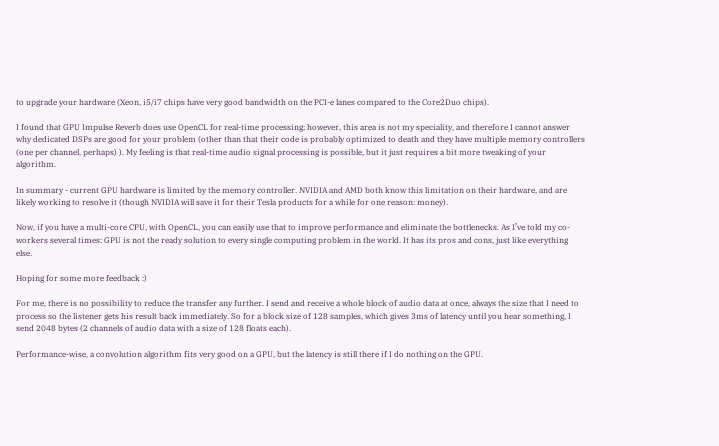to upgrade your hardware (Xeon, i5/i7 chips have very good bandwidth on the PCI-e lanes compared to the Core2Duo chips).

I found that GPU Impulse Reverb does use OpenCL for real-time processing; however, this area is not my speciality, and therefore I cannot answer why dedicated DSPs are good for your problem (other than that their code is probably optimized to death and they have multiple memory controllers (one per channel, perhaps) ). My feeling is that real-time audio signal processing is possible, but it just requires a bit more tweaking of your algorithm.

In summary - current GPU hardware is limited by the memory controller. NVIDIA and AMD both know this limitation on their hardware, and are likely working to resolve it (though NVIDIA will save it for their Tesla products for a while for one reason: money).

Now, if you have a multi-core CPU, with OpenCL, you can easily use that to improve performance and eliminate the bottlenecks. As I’ve told my co-workers several times: GPU is not the ready solution to every single computing problem in the world. It has its pros and cons, just like everything else.

Hoping for some more feedback :)

For me, there is no possibility to reduce the transfer any further. I send and receive a whole block of audio data at once, always the size that I need to process so the listener gets his result back immediately. So for a block size of 128 samples, which gives 3ms of latency until you hear something, I send 2048 bytes (2 channels of audio data with a size of 128 floats each).

Performance-wise, a convolution algorithm fits very good on a GPU, but the latency is still there if I do nothing on the GPU.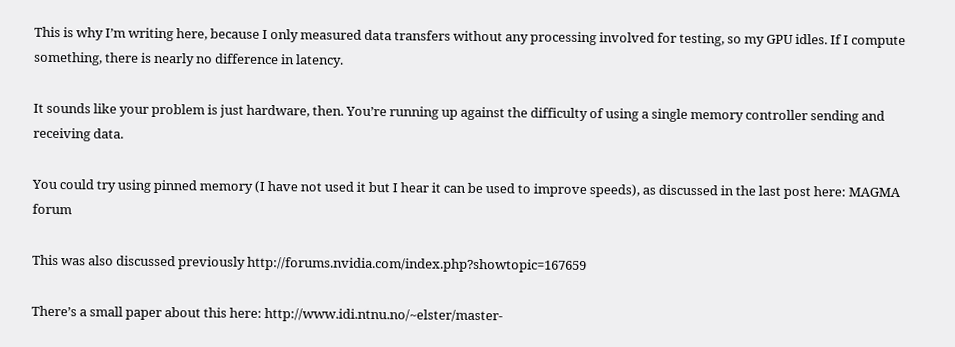This is why I’m writing here, because I only measured data transfers without any processing involved for testing, so my GPU idles. If I compute something, there is nearly no difference in latency.

It sounds like your problem is just hardware, then. You’re running up against the difficulty of using a single memory controller sending and receiving data.

You could try using pinned memory (I have not used it but I hear it can be used to improve speeds), as discussed in the last post here: MAGMA forum

This was also discussed previously http://forums.nvidia.com/index.php?showtopic=167659

There’s a small paper about this here: http://www.idi.ntnu.no/~elster/master-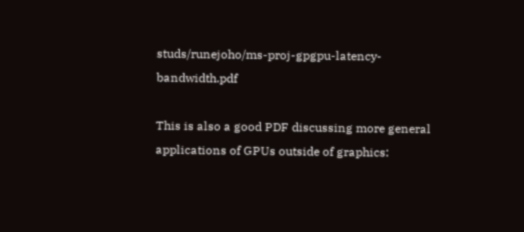studs/runejoho/ms-proj-gpgpu-latency-bandwidth.pdf

This is also a good PDF discussing more general applications of GPUs outside of graphics: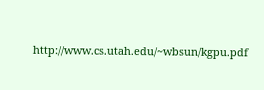http://www.cs.utah.edu/~wbsun/kgpu.pdf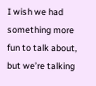I wish we had something more fun to talk about, but we’re talking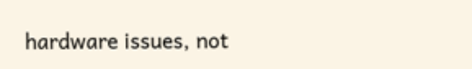hardware issues, not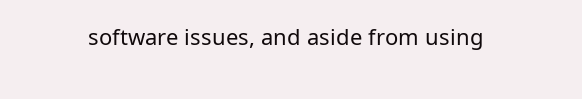software issues, and aside from using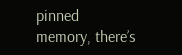pinned memory, there’s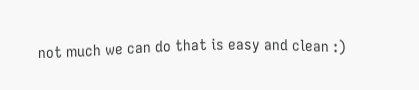not much we can do that is easy and clean :)